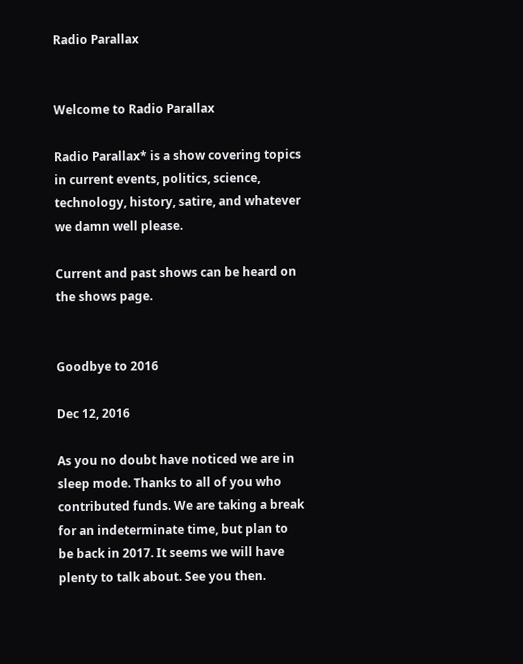Radio Parallax


Welcome to Radio Parallax

Radio Parallax* is a show covering topics in current events, politics, science, technology, history, satire, and whatever we damn well please.

Current and past shows can be heard on the shows page.


Goodbye to 2016

Dec 12, 2016

As you no doubt have noticed we are in sleep mode. Thanks to all of you who contributed funds. We are taking a break for an indeterminate time, but plan to be back in 2017. It seems we will have plenty to talk about. See you then.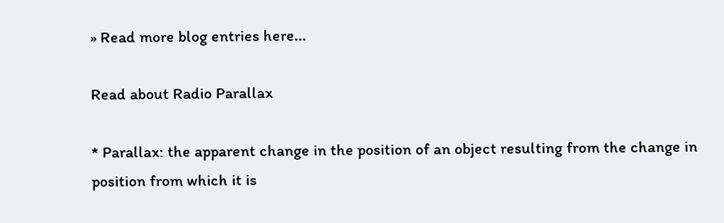» Read more blog entries here...

Read about Radio Parallax

* Parallax: the apparent change in the position of an object resulting from the change in position from which it is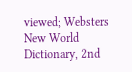viewed; Websters New World Dictionary, 2nd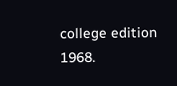college edition 1968.